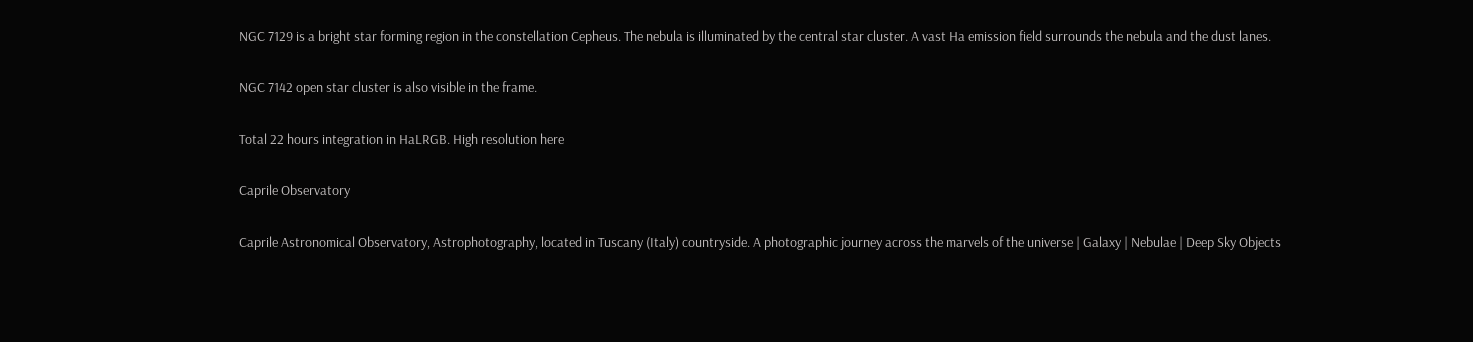NGC 7129 is a bright star forming region in the constellation Cepheus. The nebula is illuminated by the central star cluster. A vast Ha emission field surrounds the nebula and the dust lanes.

NGC 7142 open star cluster is also visible in the frame.

Total 22 hours integration in HaLRGB. High resolution here

Caprile Observatory

Caprile Astronomical Observatory, Astrophotography, located in Tuscany (Italy) countryside. A photographic journey across the marvels of the universe | Galaxy | Nebulae | Deep Sky Objects